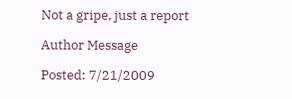Not a gripe, just a report

Author Message

Posted: 7/21/2009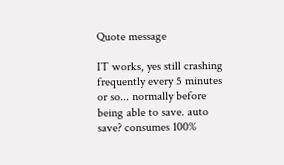Quote message

IT works, yes still crashing frequently every 5 minutes or so... normally before being able to save. auto save? consumes 100%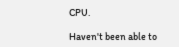CPU.

Haven't been able to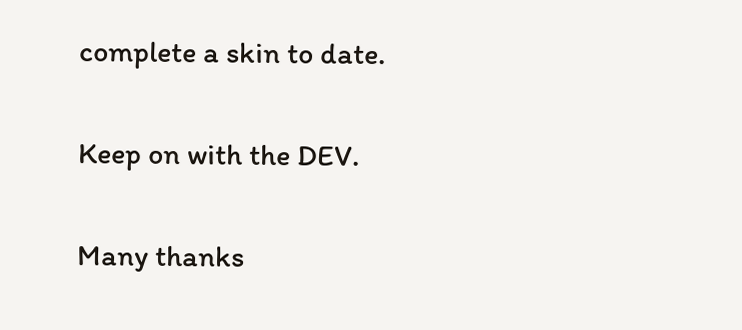complete a skin to date.

Keep on with the DEV.

Many thanks